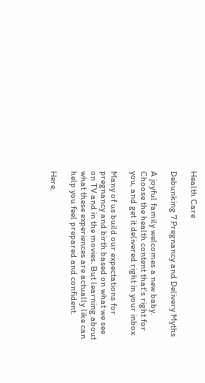Health Care

Debunking 7 Pregnancy and Delivery Myths

A joyful family welcomes a new baby.
Choose the health content that's right for you, and get it delivered right in your inbox

Many of us build our expectations for pregnancy and birth based on what we see on TV and in the movies. But learning about what these experiences are actually like can help you feel prepared and confident.

Here,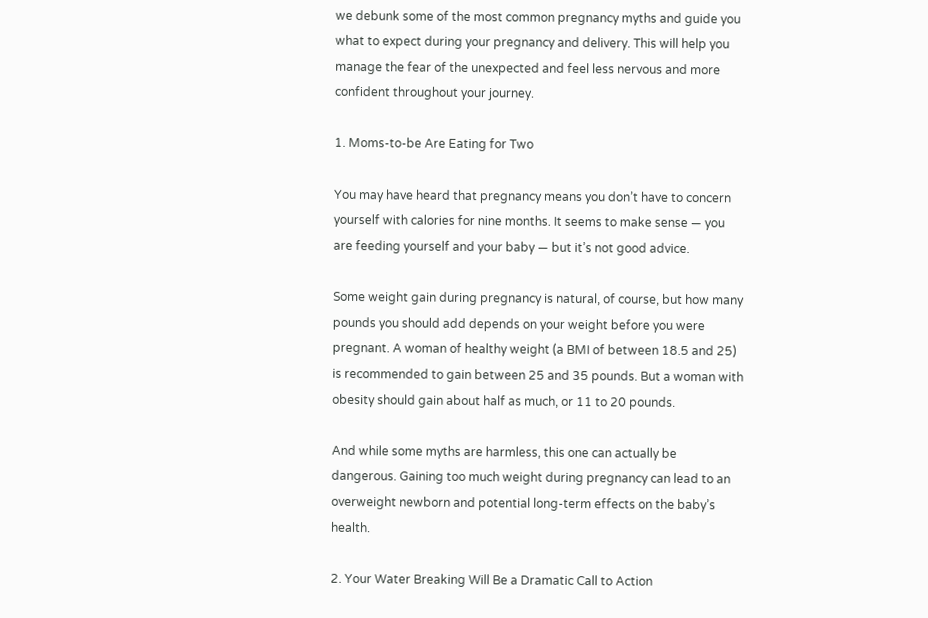we debunk some of the most common pregnancy myths and guide you what to expect during your pregnancy and delivery. This will help you manage the fear of the unexpected and feel less nervous and more confident throughout your journey.

1. Moms-to-be Are Eating for Two

You may have heard that pregnancy means you don’t have to concern yourself with calories for nine months. It seems to make sense — you are feeding yourself and your baby — but it’s not good advice.

Some weight gain during pregnancy is natural, of course, but how many pounds you should add depends on your weight before you were pregnant. A woman of healthy weight (a BMI of between 18.5 and 25) is recommended to gain between 25 and 35 pounds. But a woman with obesity should gain about half as much, or 11 to 20 pounds.

And while some myths are harmless, this one can actually be dangerous. Gaining too much weight during pregnancy can lead to an overweight newborn and potential long-term effects on the baby’s health.

2. Your Water Breaking Will Be a Dramatic Call to Action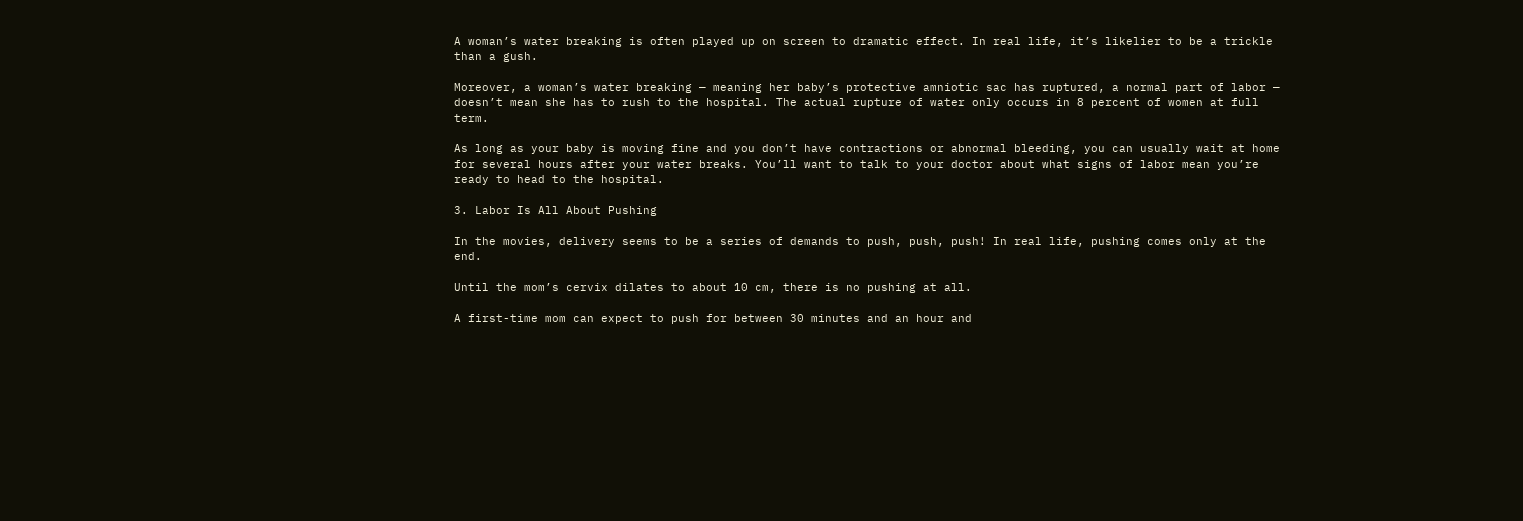A woman’s water breaking is often played up on screen to dramatic effect. In real life, it’s likelier to be a trickle than a gush.

Moreover, a woman’s water breaking — meaning her baby’s protective amniotic sac has ruptured, a normal part of labor — doesn’t mean she has to rush to the hospital. The actual rupture of water only occurs in 8 percent of women at full term.

As long as your baby is moving fine and you don’t have contractions or abnormal bleeding, you can usually wait at home for several hours after your water breaks. You’ll want to talk to your doctor about what signs of labor mean you’re ready to head to the hospital.

3. Labor Is All About Pushing

In the movies, delivery seems to be a series of demands to push, push, push! In real life, pushing comes only at the end.

Until the mom’s cervix dilates to about 10 cm, there is no pushing at all.

A first-time mom can expect to push for between 30 minutes and an hour and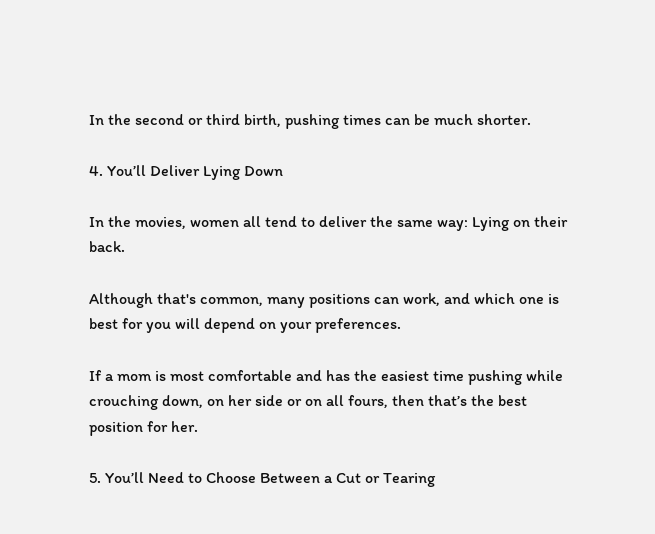In the second or third birth, pushing times can be much shorter.

4. You’ll Deliver Lying Down

In the movies, women all tend to deliver the same way: Lying on their back.

Although that's common, many positions can work, and which one is best for you will depend on your preferences.

If a mom is most comfortable and has the easiest time pushing while crouching down, on her side or on all fours, then that’s the best position for her.

5. You’ll Need to Choose Between a Cut or Tearing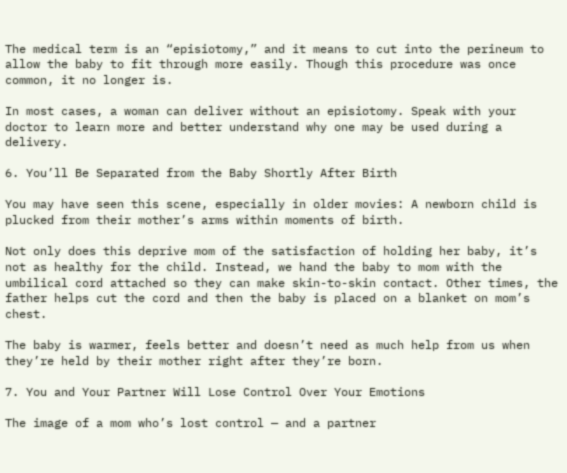The medical term is an “episiotomy,” and it means to cut into the perineum to allow the baby to fit through more easily. Though this procedure was once common, it no longer is.

In most cases, a woman can deliver without an episiotomy. Speak with your doctor to learn more and better understand why one may be used during a delivery.

6. You’ll Be Separated from the Baby Shortly After Birth

You may have seen this scene, especially in older movies: A newborn child is plucked from their mother’s arms within moments of birth.

Not only does this deprive mom of the satisfaction of holding her baby, it’s not as healthy for the child. Instead, we hand the baby to mom with the umbilical cord attached so they can make skin-to-skin contact. Other times, the father helps cut the cord and then the baby is placed on a blanket on mom’s chest.

The baby is warmer, feels better and doesn’t need as much help from us when they’re held by their mother right after they’re born.

7. You and Your Partner Will Lose Control Over Your Emotions

The image of a mom who’s lost control — and a partner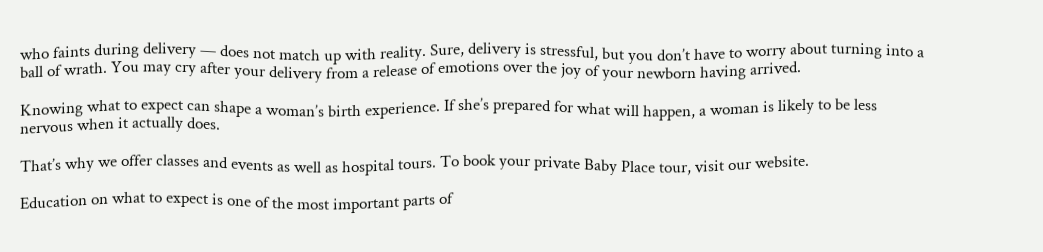who faints during delivery — does not match up with reality. Sure, delivery is stressful, but you don’t have to worry about turning into a ball of wrath. You may cry after your delivery from a release of emotions over the joy of your newborn having arrived.

Knowing what to expect can shape a woman’s birth experience. If she’s prepared for what will happen, a woman is likely to be less nervous when it actually does.

That’s why we offer classes and events as well as hospital tours. To book your private Baby Place tour, visit our website.

Education on what to expect is one of the most important parts of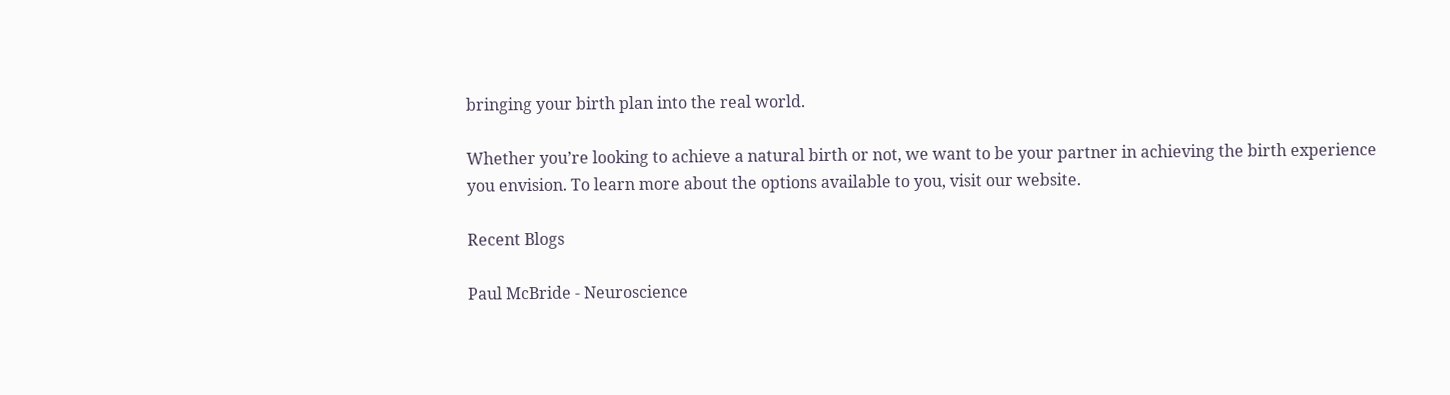bringing your birth plan into the real world.

Whether you’re looking to achieve a natural birth or not, we want to be your partner in achieving the birth experience you envision. To learn more about the options available to you, visit our website.

Recent Blogs

Paul McBride - Neuroscience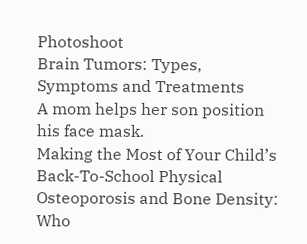Photoshoot
Brain Tumors: Types, Symptoms and Treatments
A mom helps her son position his face mask.
Making the Most of Your Child’s Back-To-School Physical
Osteoporosis and Bone Density: Who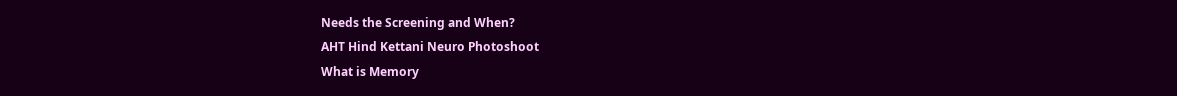Needs the Screening and When?
AHT Hind Kettani Neuro Photoshoot
What is Memory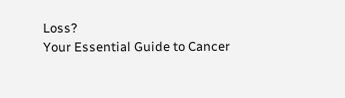Loss?
Your Essential Guide to Cancer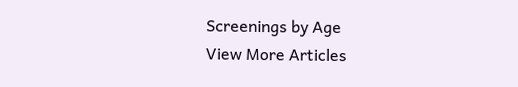Screenings by Age
View More Articles